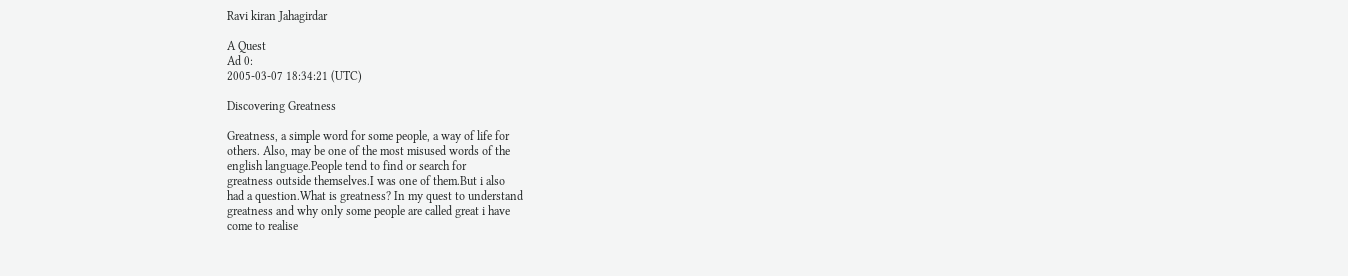Ravi kiran Jahagirdar

A Quest
Ad 0:
2005-03-07 18:34:21 (UTC)

Discovering Greatness

Greatness, a simple word for some people, a way of life for
others. Also, may be one of the most misused words of the
english language.People tend to find or search for
greatness outside themselves.I was one of them.But i also
had a question.What is greatness? In my quest to understand
greatness and why only some people are called great i have
come to realise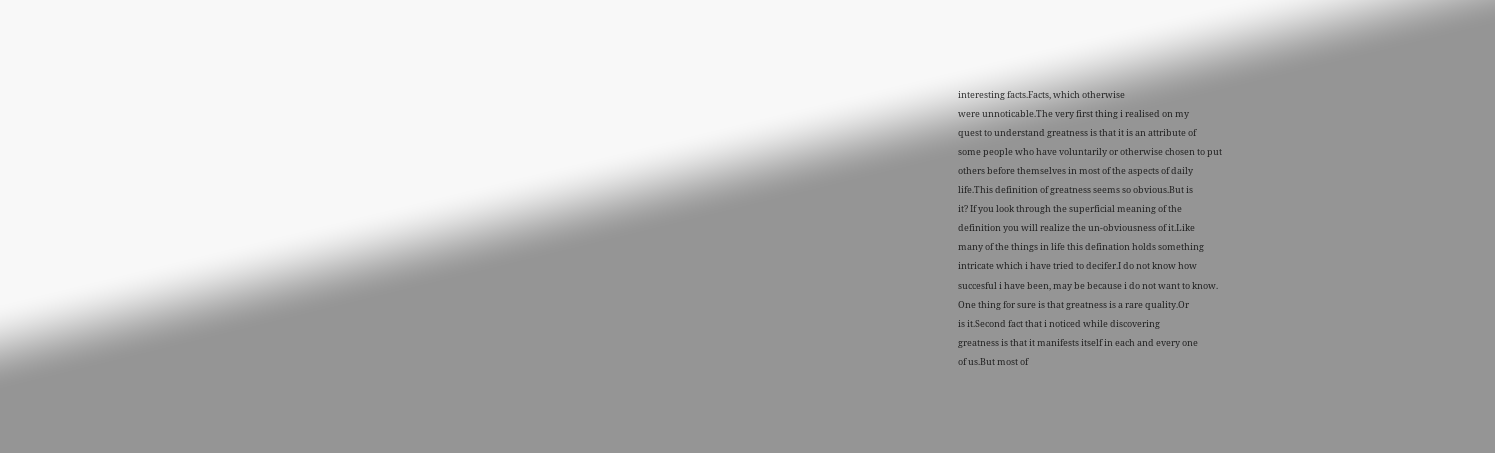interesting facts.Facts, which otherwise
were unnoticable.The very first thing i realised on my
quest to understand greatness is that it is an attribute of
some people who have voluntarily or otherwise chosen to put
others before themselves in most of the aspects of daily
life.This definition of greatness seems so obvious.But is
it? If you look through the superficial meaning of the
definition you will realize the un-obviousness of it.Like
many of the things in life this defination holds something
intricate which i have tried to decifer.I do not know how
succesful i have been, may be because i do not want to know.
One thing for sure is that greatness is a rare quality.Or
is it.Second fact that i noticed while discovering
greatness is that it manifests itself in each and every one
of us.But most of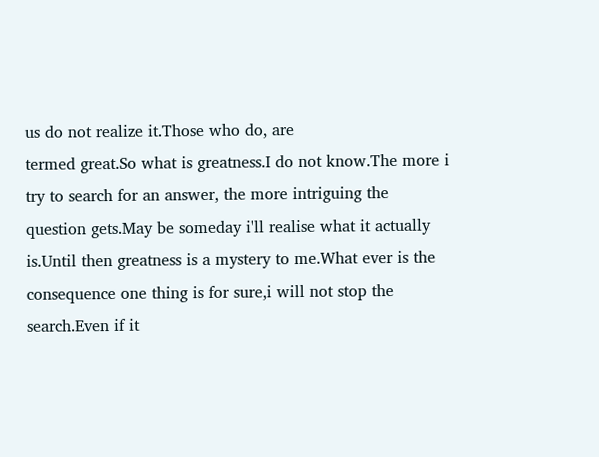us do not realize it.Those who do, are
termed great.So what is greatness.I do not know.The more i
try to search for an answer, the more intriguing the
question gets.May be someday i'll realise what it actually
is.Until then greatness is a mystery to me.What ever is the
consequence one thing is for sure,i will not stop the
search.Even if it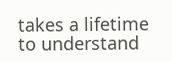takes a lifetime to understand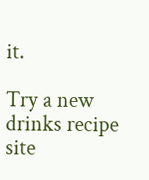it.

Try a new drinks recipe site